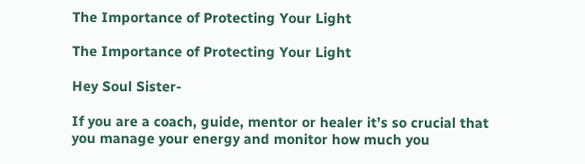The Importance of Protecting Your Light

The Importance of Protecting Your Light

Hey Soul Sister-

If you are a coach, guide, mentor or healer it’s so crucial that you manage your energy and monitor how much you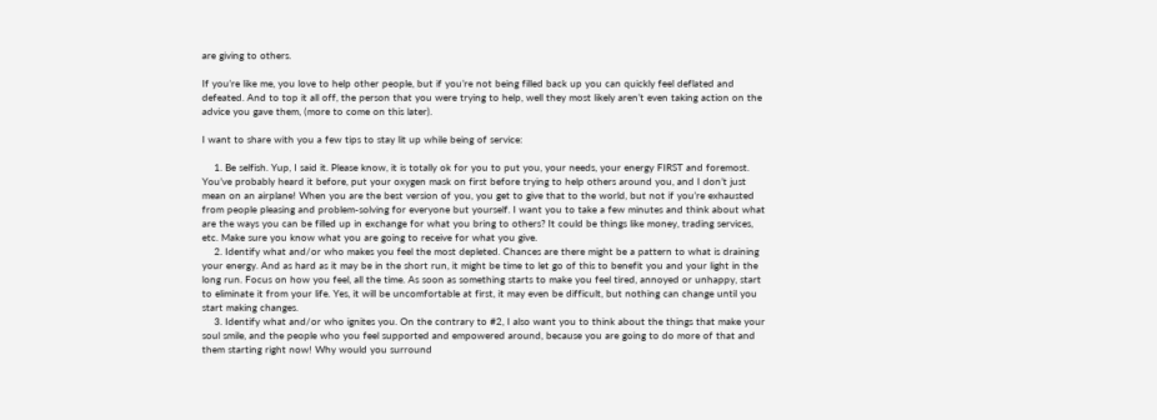are giving to others.

If you’re like me, you love to help other people, but if you’re not being filled back up you can quickly feel deflated and defeated. And to top it all off, the person that you were trying to help, well they most likely aren’t even taking action on the advice you gave them, (more to come on this later).

I want to share with you a few tips to stay lit up while being of service:

    1. Be selfish. Yup, I said it. Please know, it is totally ok for you to put you, your needs, your energy FIRST and foremost. You’ve probably heard it before, put your oxygen mask on first before trying to help others around you, and I don’t just mean on an airplane! When you are the best version of you, you get to give that to the world, but not if you’re exhausted from people pleasing and problem-solving for everyone but yourself. I want you to take a few minutes and think about what are the ways you can be filled up in exchange for what you bring to others? It could be things like money, trading services, etc. Make sure you know what you are going to receive for what you give.
    2. Identify what and/or who makes you feel the most depleted. Chances are there might be a pattern to what is draining your energy. And as hard as it may be in the short run, it might be time to let go of this to benefit you and your light in the long run. Focus on how you feel, all the time. As soon as something starts to make you feel tired, annoyed or unhappy, start to eliminate it from your life. Yes, it will be uncomfortable at first, it may even be difficult, but nothing can change until you start making changes.
    3. Identify what and/or who ignites you. On the contrary to #2, I also want you to think about the things that make your soul smile, and the people who you feel supported and empowered around, because you are going to do more of that and them starting right now! Why would you surround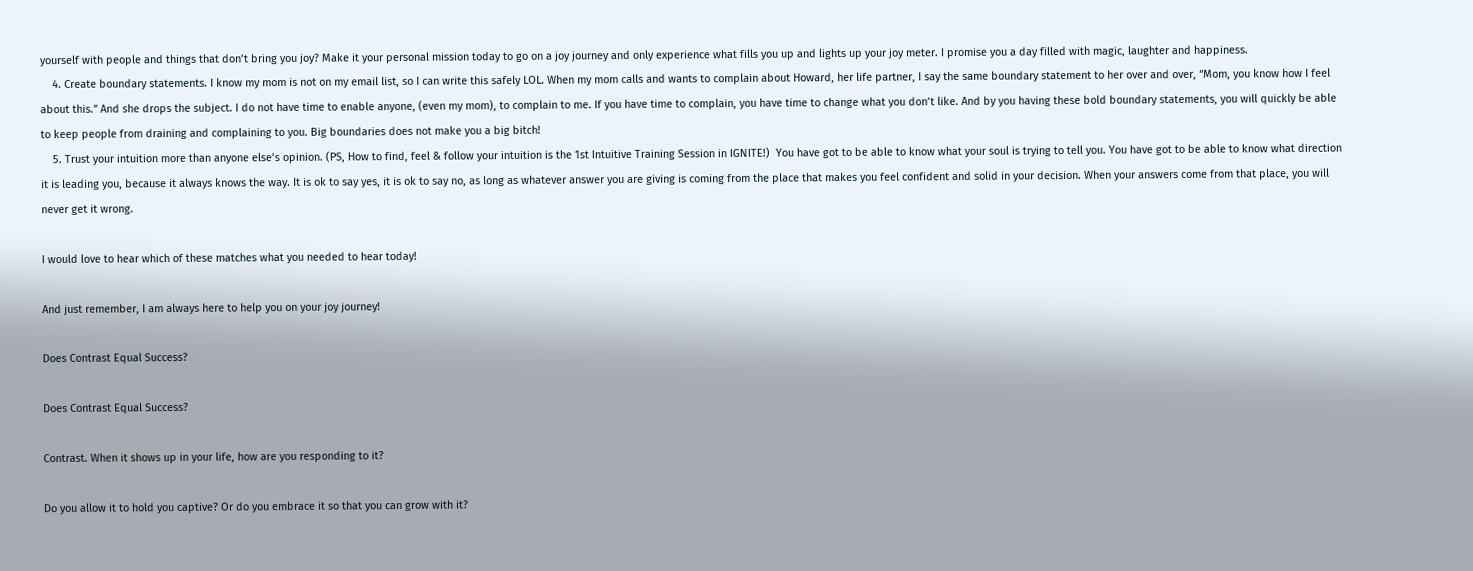yourself with people and things that don’t bring you joy? Make it your personal mission today to go on a joy journey and only experience what fills you up and lights up your joy meter. I promise you a day filled with magic, laughter and happiness.
    4. Create boundary statements. I know my mom is not on my email list, so I can write this safely LOL. When my mom calls and wants to complain about Howard, her life partner, I say the same boundary statement to her over and over, “Mom, you know how I feel about this.” And she drops the subject. I do not have time to enable anyone, (even my mom), to complain to me. If you have time to complain, you have time to change what you don’t like. And by you having these bold boundary statements, you will quickly be able to keep people from draining and complaining to you. Big boundaries does not make you a big bitch!
    5. Trust your intuition more than anyone else’s opinion. (PS, How to find, feel & follow your intuition is the 1st Intuitive Training Session in IGNITE!)  You have got to be able to know what your soul is trying to tell you. You have got to be able to know what direction it is leading you, because it always knows the way. It is ok to say yes, it is ok to say no, as long as whatever answer you are giving is coming from the place that makes you feel confident and solid in your decision. When your answers come from that place, you will never get it wrong.

I would love to hear which of these matches what you needed to hear today!

And just remember, I am always here to help you on your joy journey!

Does Contrast Equal Success?

Does Contrast Equal Success?

Contrast. When it shows up in your life, how are you responding to it?

Do you allow it to hold you captive? Or do you embrace it so that you can grow with it?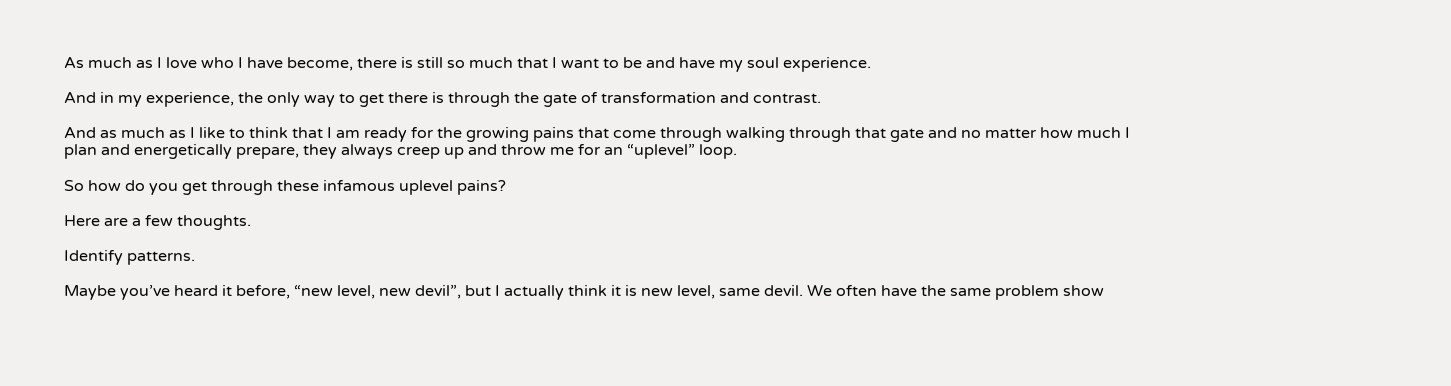As much as I love who I have become, there is still so much that I want to be and have my soul experience.

And in my experience, the only way to get there is through the gate of transformation and contrast.

And as much as I like to think that I am ready for the growing pains that come through walking through that gate and no matter how much I plan and energetically prepare, they always creep up and throw me for an “uplevel” loop.

So how do you get through these infamous uplevel pains?

Here are a few thoughts.

Identify patterns.

Maybe you’ve heard it before, “new level, new devil”, but I actually think it is new level, same devil. We often have the same problem show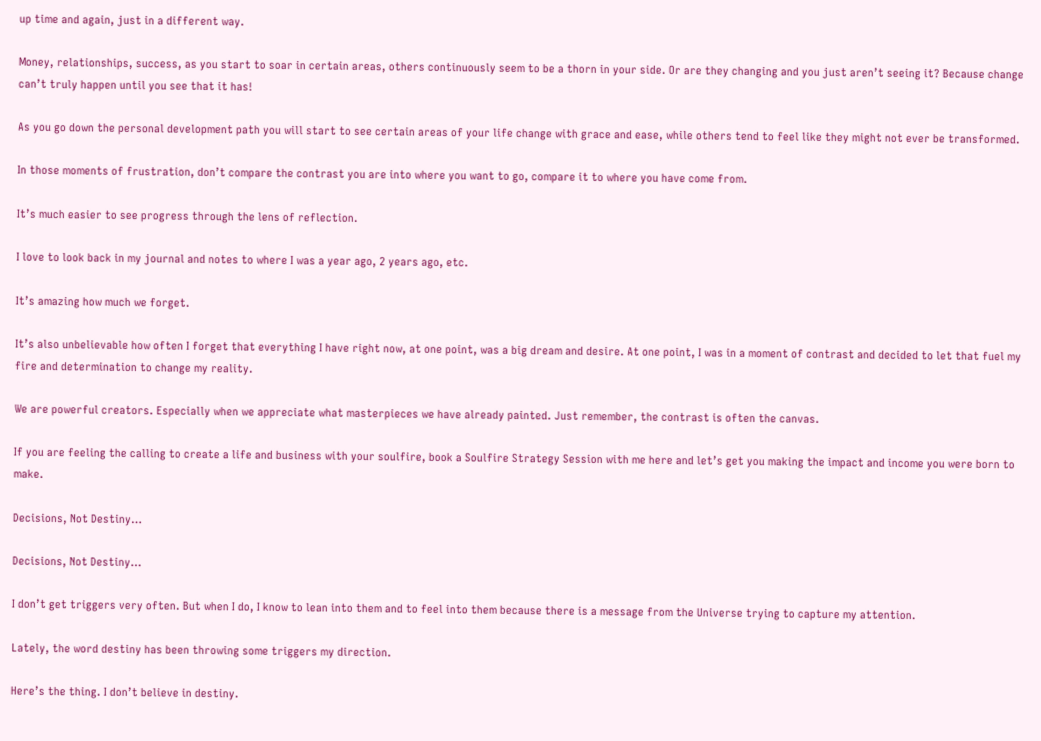up time and again, just in a different way.

Money, relationships, success, as you start to soar in certain areas, others continuously seem to be a thorn in your side. Or are they changing and you just aren’t seeing it? Because change can’t truly happen until you see that it has!

As you go down the personal development path you will start to see certain areas of your life change with grace and ease, while others tend to feel like they might not ever be transformed.

In those moments of frustration, don’t compare the contrast you are into where you want to go, compare it to where you have come from.

It’s much easier to see progress through the lens of reflection.

I love to look back in my journal and notes to where I was a year ago, 2 years ago, etc.

It’s amazing how much we forget.

It’s also unbelievable how often I forget that everything I have right now, at one point, was a big dream and desire. At one point, I was in a moment of contrast and decided to let that fuel my fire and determination to change my reality.

We are powerful creators. Especially when we appreciate what masterpieces we have already painted. Just remember, the contrast is often the canvas.

If you are feeling the calling to create a life and business with your soulfire, book a Soulfire Strategy Session with me here and let’s get you making the impact and income you were born to make.

Decisions, Not Destiny…

Decisions, Not Destiny…

I don’t get triggers very often. But when I do, I know to lean into them and to feel into them because there is a message from the Universe trying to capture my attention.

Lately, the word destiny has been throwing some triggers my direction.

Here’s the thing. I don’t believe in destiny.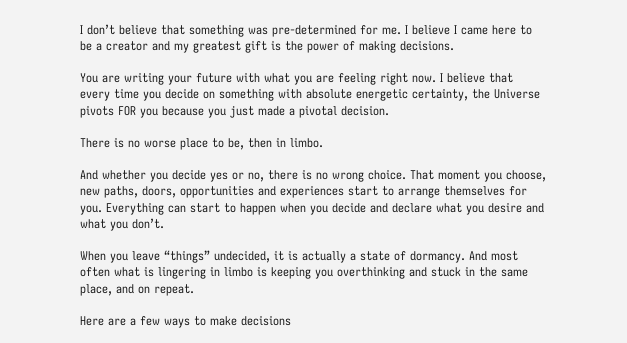I don’t believe that something was pre-determined for me. I believe I came here to be a creator and my greatest gift is the power of making decisions.

You are writing your future with what you are feeling right now. I believe that every time you decide on something with absolute energetic certainty, the Universe pivots FOR you because you just made a pivotal decision.

There is no worse place to be, then in limbo.

And whether you decide yes or no, there is no wrong choice. That moment you choose, new paths, doors, opportunities and experiences start to arrange themselves for you. Everything can start to happen when you decide and declare what you desire and what you don’t.

When you leave “things” undecided, it is actually a state of dormancy. And most often what is lingering in limbo is keeping you overthinking and stuck in the same place, and on repeat.

Here are a few ways to make decisions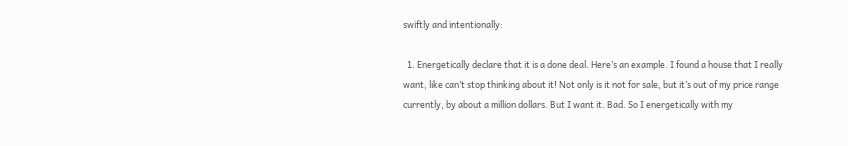swiftly and intentionally:

  1. Energetically declare that it is a done deal. Here’s an example. I found a house that I really want, like can’t stop thinking about it! Not only is it not for sale, but it’s out of my price range currently, by about a million dollars. But I want it. Bad. So I energetically with my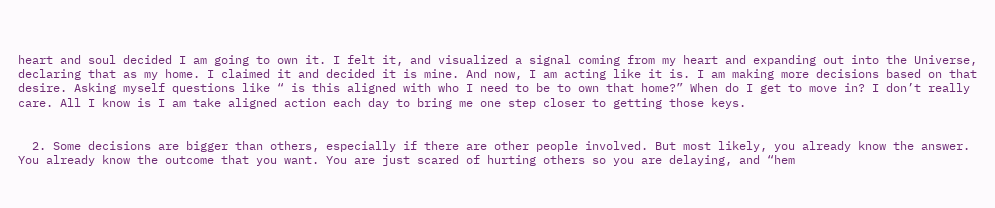heart and soul decided I am going to own it. I felt it, and visualized a signal coming from my heart and expanding out into the Universe, declaring that as my home. I claimed it and decided it is mine. And now, I am acting like it is. I am making more decisions based on that desire. Asking myself questions like “ is this aligned with who I need to be to own that home?” When do I get to move in? I don’t really care. All I know is I am take aligned action each day to bring me one step closer to getting those keys.


  2. Some decisions are bigger than others, especially if there are other people involved. But most likely, you already know the answer. You already know the outcome that you want. You are just scared of hurting others so you are delaying, and “hem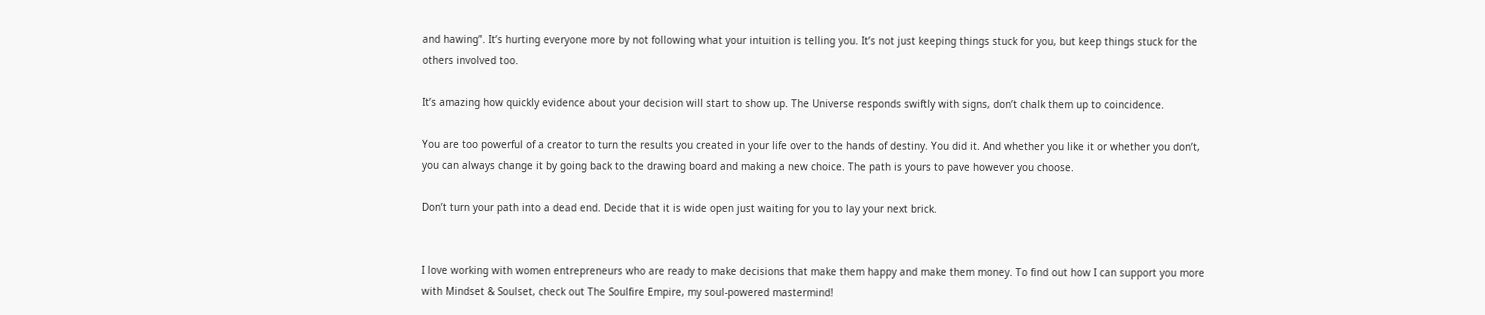and hawing”. It’s hurting everyone more by not following what your intuition is telling you. It’s not just keeping things stuck for you, but keep things stuck for the others involved too.

It’s amazing how quickly evidence about your decision will start to show up. The Universe responds swiftly with signs, don’t chalk them up to coincidence.

You are too powerful of a creator to turn the results you created in your life over to the hands of destiny. You did it. And whether you like it or whether you don’t, you can always change it by going back to the drawing board and making a new choice. The path is yours to pave however you choose.

Don’t turn your path into a dead end. Decide that it is wide open just waiting for you to lay your next brick.


I love working with women entrepreneurs who are ready to make decisions that make them happy and make them money. To find out how I can support you more with Mindset & Soulset, check out The Soulfire Empire, my soul-powered mastermind!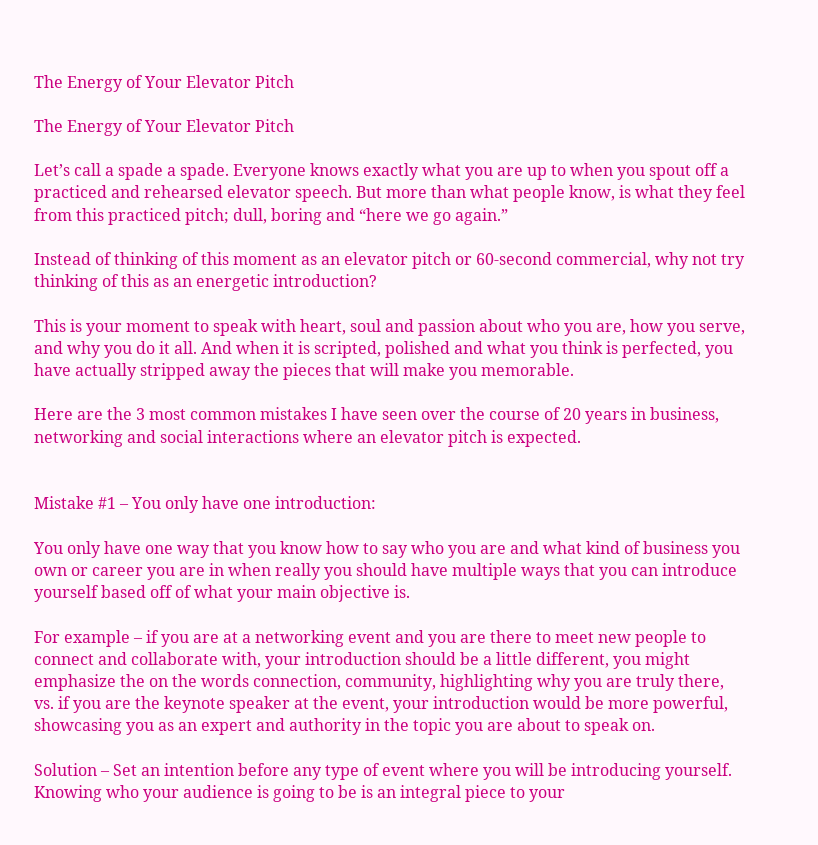The Energy of Your Elevator Pitch

The Energy of Your Elevator Pitch

Let’s call a spade a spade. Everyone knows exactly what you are up to when you spout off a practiced and rehearsed elevator speech. But more than what people know, is what they feel from this practiced pitch; dull, boring and “here we go again.”

Instead of thinking of this moment as an elevator pitch or 60-second commercial, why not try thinking of this as an energetic introduction?

This is your moment to speak with heart, soul and passion about who you are, how you serve, and why you do it all. And when it is scripted, polished and what you think is perfected, you have actually stripped away the pieces that will make you memorable.

Here are the 3 most common mistakes I have seen over the course of 20 years in business, networking and social interactions where an elevator pitch is expected.


Mistake #1 – You only have one introduction:

You only have one way that you know how to say who you are and what kind of business you own or career you are in when really you should have multiple ways that you can introduce yourself based off of what your main objective is.

For example – if you are at a networking event and you are there to meet new people to connect and collaborate with, your introduction should be a little different, you might emphasize the on the words connection, community, highlighting why you are truly there, vs. if you are the keynote speaker at the event, your introduction would be more powerful, showcasing you as an expert and authority in the topic you are about to speak on.

Solution – Set an intention before any type of event where you will be introducing yourself. Knowing who your audience is going to be is an integral piece to your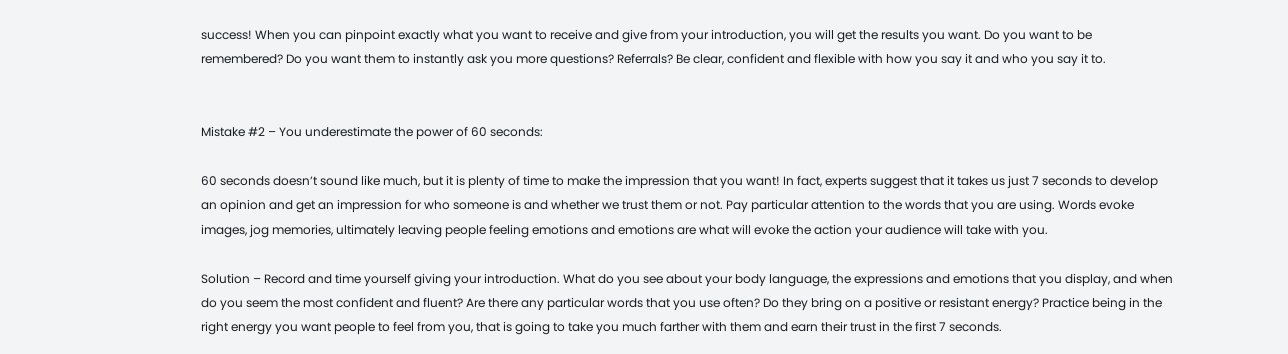success! When you can pinpoint exactly what you want to receive and give from your introduction, you will get the results you want. Do you want to be remembered? Do you want them to instantly ask you more questions? Referrals? Be clear, confident and flexible with how you say it and who you say it to.


Mistake #2 – You underestimate the power of 60 seconds:

60 seconds doesn’t sound like much, but it is plenty of time to make the impression that you want! In fact, experts suggest that it takes us just 7 seconds to develop an opinion and get an impression for who someone is and whether we trust them or not. Pay particular attention to the words that you are using. Words evoke images, jog memories, ultimately leaving people feeling emotions and emotions are what will evoke the action your audience will take with you.

Solution – Record and time yourself giving your introduction. What do you see about your body language, the expressions and emotions that you display, and when do you seem the most confident and fluent? Are there any particular words that you use often? Do they bring on a positive or resistant energy? Practice being in the right energy you want people to feel from you, that is going to take you much farther with them and earn their trust in the first 7 seconds.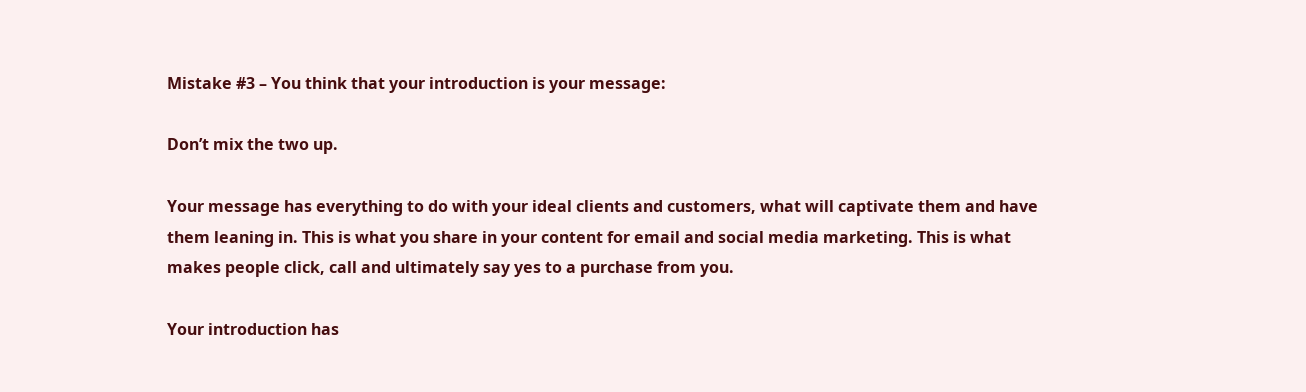Mistake #3 – You think that your introduction is your message:

Don’t mix the two up.

Your message has everything to do with your ideal clients and customers, what will captivate them and have them leaning in. This is what you share in your content for email and social media marketing. This is what makes people click, call and ultimately say yes to a purchase from you.

Your introduction has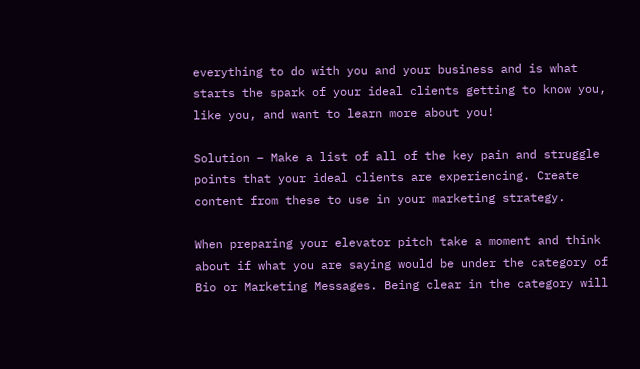everything to do with you and your business and is what starts the spark of your ideal clients getting to know you, like you, and want to learn more about you!

Solution – Make a list of all of the key pain and struggle points that your ideal clients are experiencing. Create content from these to use in your marketing strategy.

When preparing your elevator pitch take a moment and think about if what you are saying would be under the category of Bio or Marketing Messages. Being clear in the category will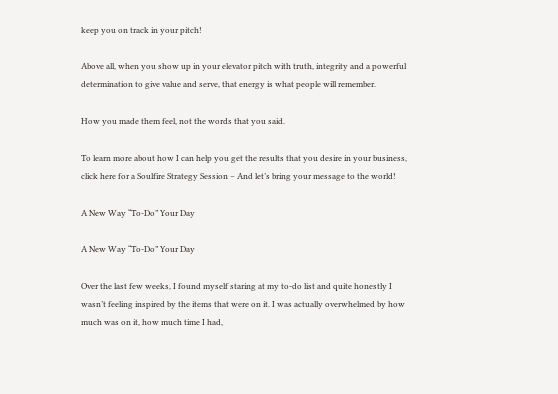keep you on track in your pitch!

Above all, when you show up in your elevator pitch with truth, integrity and a powerful determination to give value and serve, that energy is what people will remember.

How you made them feel, not the words that you said.

To learn more about how I can help you get the results that you desire in your business, click here for a Soulfire Strategy Session – And let’s bring your message to the world!

A New Way “To-Do” Your Day

A New Way “To-Do” Your Day

Over the last few weeks, I found myself staring at my to-do list and quite honestly I wasn’t feeling inspired by the items that were on it. I was actually overwhelmed by how much was on it, how much time I had,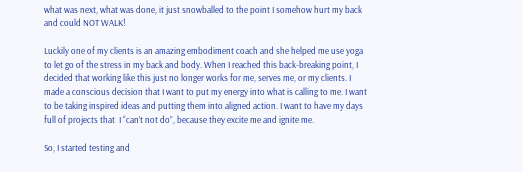what was next, what was done, it just snowballed to the point I somehow hurt my back and could NOT WALK!

Luckily one of my clients is an amazing embodiment coach and she helped me use yoga to let go of the stress in my back and body. When I reached this back-breaking point, I decided that working like this just no longer works for me, serves me, or my clients. I made a conscious decision that I want to put my energy into what is calling to me. I want to be taking inspired ideas and putting them into aligned action. I want to have my days full of projects that  I “can’t not do”, because they excite me and ignite me.

So, I started testing and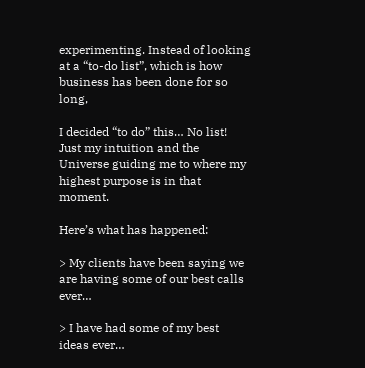experimenting. Instead of looking at a “to-do list”, which is how business has been done for so long,

I decided “to do” this… No list! Just my intuition and the Universe guiding me to where my highest purpose is in that moment.

Here’s what has happened:

> My clients have been saying we are having some of our best calls ever…

> I have had some of my best ideas ever…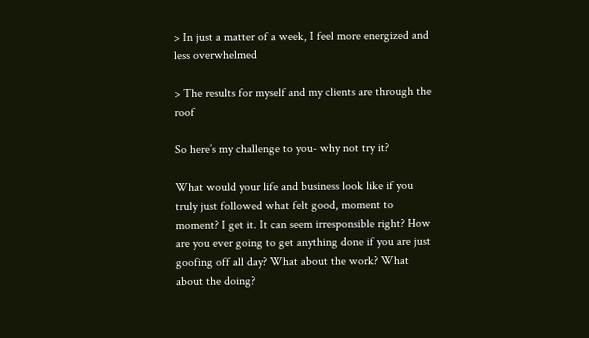> In just a matter of a week, I feel more energized and less overwhelmed

> The results for myself and my clients are through the roof

So here’s my challenge to you- why not try it?

What would your life and business look like if you truly just followed what felt good, moment to moment? I get it. It can seem irresponsible right? How are you ever going to get anything done if you are just goofing off all day? What about the work? What about the doing?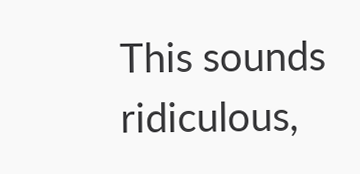This sounds ridiculous,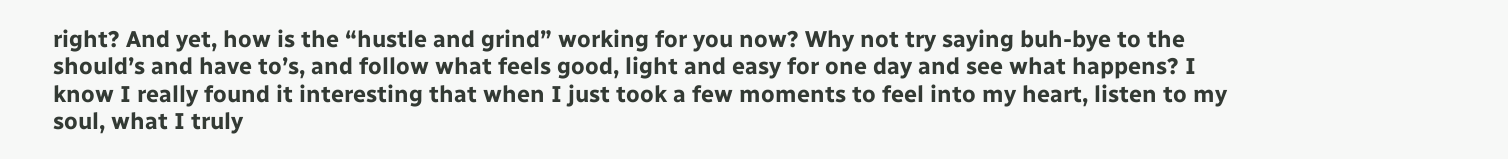right? And yet, how is the “hustle and grind” working for you now? Why not try saying buh-bye to the should’s and have to’s, and follow what feels good, light and easy for one day and see what happens? I know I really found it interesting that when I just took a few moments to feel into my heart, listen to my soul, what I truly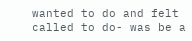wanted to do and felt called to do- was be a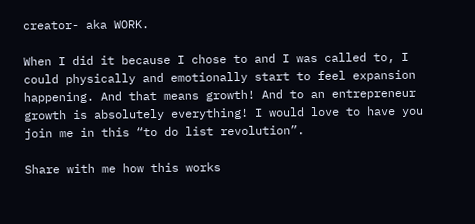creator- aka WORK.

When I did it because I chose to and I was called to, I could physically and emotionally start to feel expansion happening. And that means growth! And to an entrepreneur growth is absolutely everything! I would love to have you join me in this “to do list revolution”.

Share with me how this works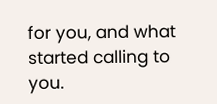for you, and what started calling to you.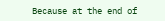Because at the end of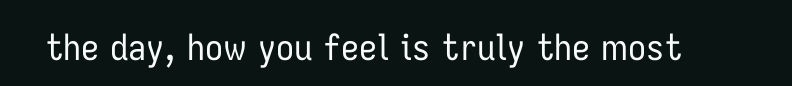the day, how you feel is truly the most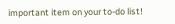important item on your to-do list!